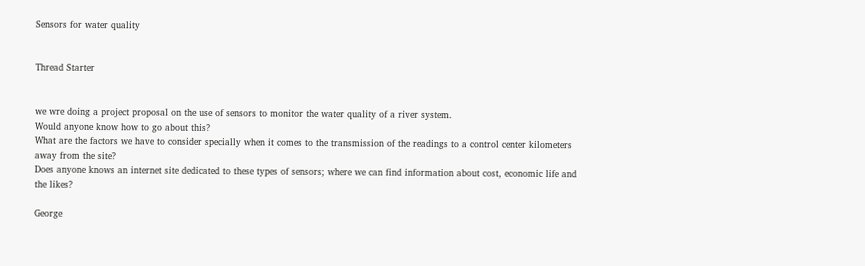Sensors for water quality


Thread Starter


we wre doing a project proposal on the use of sensors to monitor the water quality of a river system.
Would anyone know how to go about this?
What are the factors we have to consider specially when it comes to the transmission of the readings to a control center kilometers away from the site?
Does anyone knows an internet site dedicated to these types of sensors; where we can find information about cost, economic life and the likes?

George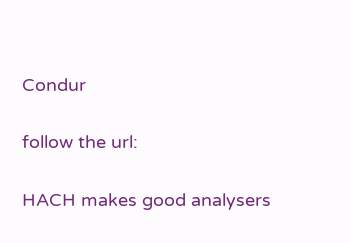Condur

follow the url:

HACH makes good analysers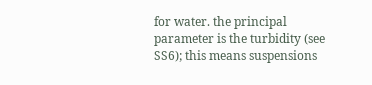for water. the principal parameter is the turbidity (see SS6); this means suspensions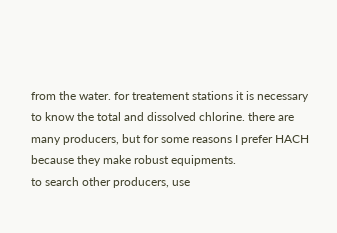from the water. for treatement stations it is necessary to know the total and dissolved chlorine. there are many producers, but for some reasons I prefer HACH because they make robust equipments.
to search other producers, use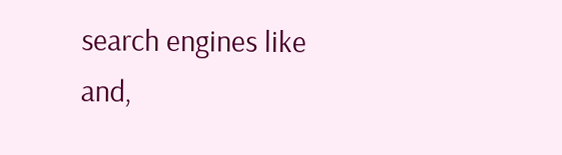search engines like and,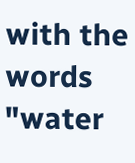with the words "water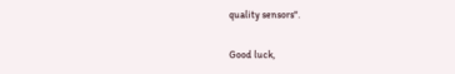quality sensors".

Good luck,